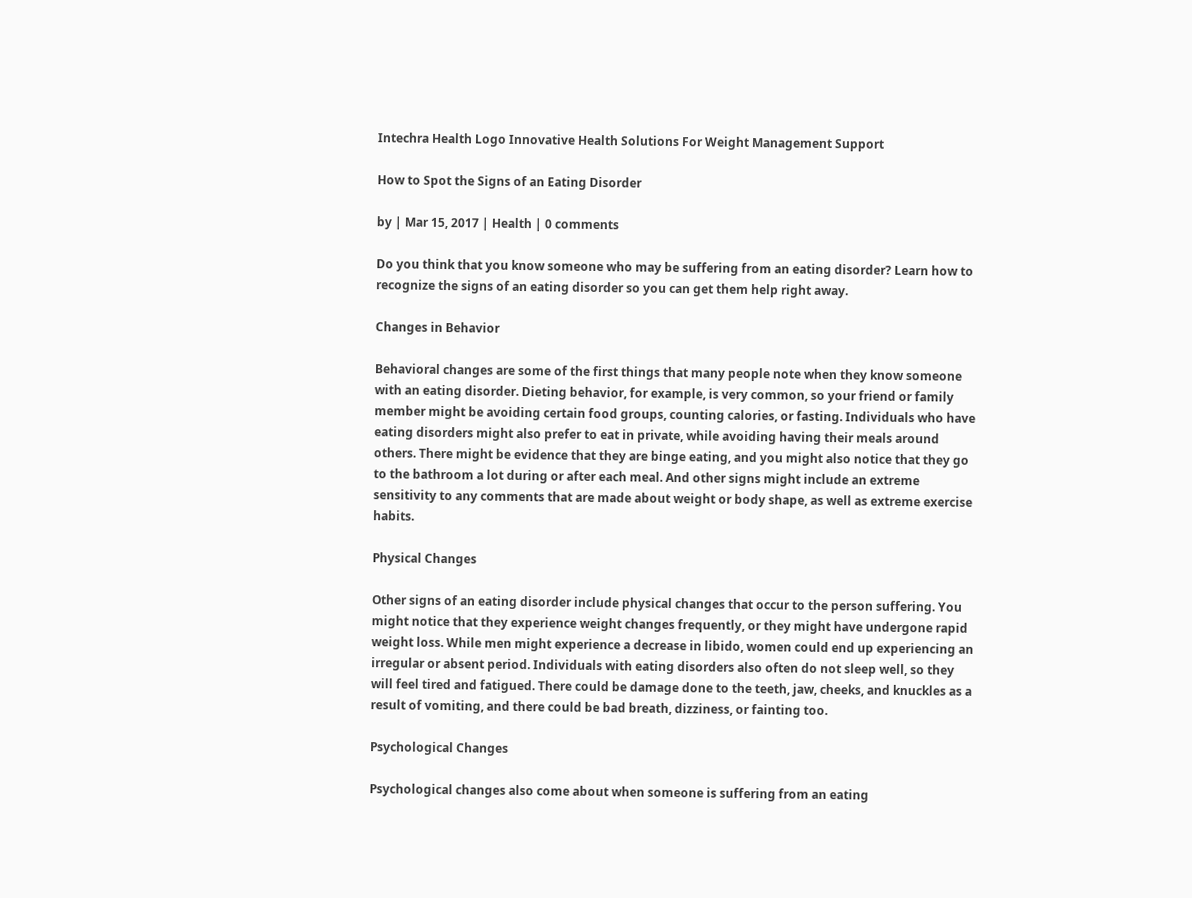Intechra Health Logo Innovative Health Solutions For Weight Management Support

How to Spot the Signs of an Eating Disorder

by | Mar 15, 2017 | Health | 0 comments

Do you think that you know someone who may be suffering from an eating disorder? Learn how to recognize the signs of an eating disorder so you can get them help right away.

Changes in Behavior

Behavioral changes are some of the first things that many people note when they know someone with an eating disorder. Dieting behavior, for example, is very common, so your friend or family member might be avoiding certain food groups, counting calories, or fasting. Individuals who have eating disorders might also prefer to eat in private, while avoiding having their meals around others. There might be evidence that they are binge eating, and you might also notice that they go to the bathroom a lot during or after each meal. And other signs might include an extreme sensitivity to any comments that are made about weight or body shape, as well as extreme exercise habits.

Physical Changes

Other signs of an eating disorder include physical changes that occur to the person suffering. You might notice that they experience weight changes frequently, or they might have undergone rapid weight loss. While men might experience a decrease in libido, women could end up experiencing an irregular or absent period. Individuals with eating disorders also often do not sleep well, so they will feel tired and fatigued. There could be damage done to the teeth, jaw, cheeks, and knuckles as a result of vomiting, and there could be bad breath, dizziness, or fainting too.

Psychological Changes

Psychological changes also come about when someone is suffering from an eating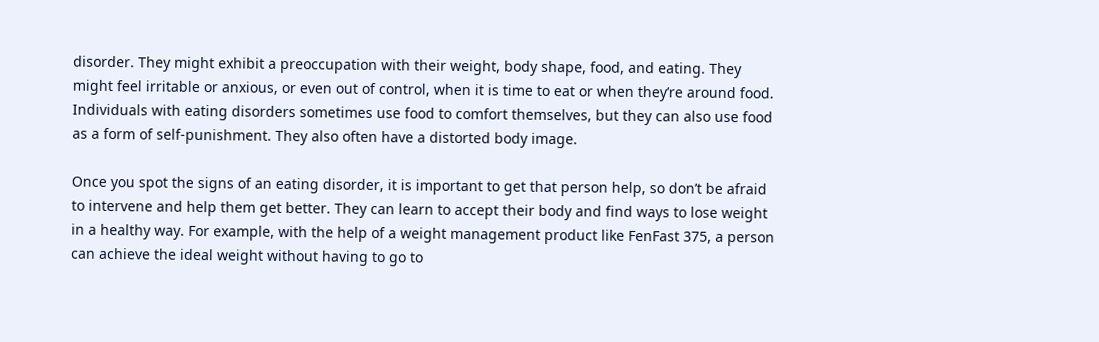disorder. They might exhibit a preoccupation with their weight, body shape, food, and eating. They might feel irritable or anxious, or even out of control, when it is time to eat or when they’re around food. Individuals with eating disorders sometimes use food to comfort themselves, but they can also use food as a form of self-punishment. They also often have a distorted body image.

Once you spot the signs of an eating disorder, it is important to get that person help, so don’t be afraid to intervene and help them get better. They can learn to accept their body and find ways to lose weight in a healthy way. For example, with the help of a weight management product like FenFast 375, a person can achieve the ideal weight without having to go to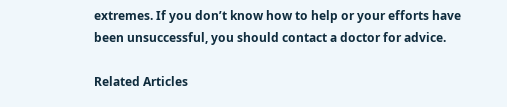extremes. If you don’t know how to help or your efforts have been unsuccessful, you should contact a doctor for advice.

Related Articles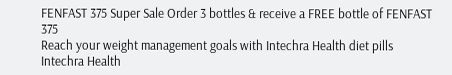FENFAST 375 Super Sale Order 3 bottles & receive a FREE bottle of FENFAST 375
Reach your weight management goals with Intechra Health diet pills
Intechra Health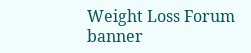Weight Loss Forum banner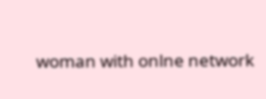woman with onlne network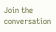Join the conversation